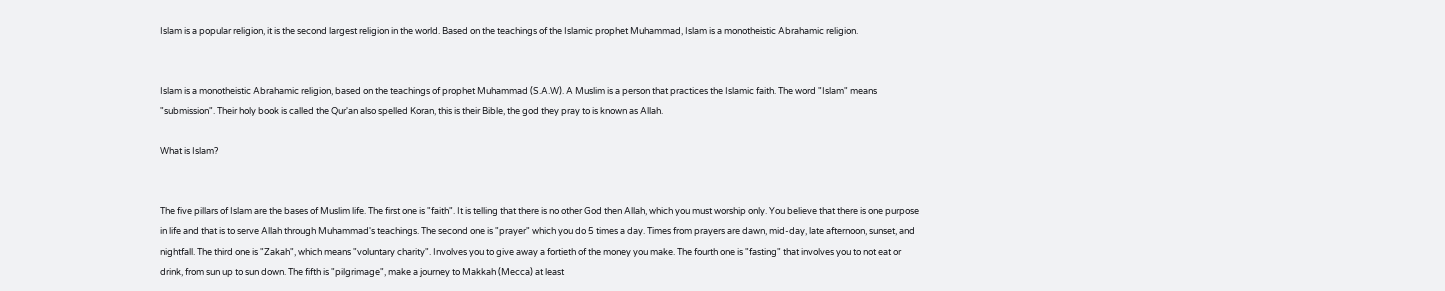Islam is a popular religion, it is the second largest religion in the world. Based on the teachings of the Islamic prophet Muhammad, Islam is a monotheistic Abrahamic religion.


Islam is a monotheistic Abrahamic religion, based on the teachings of prophet Muhammad (S.A.W). A Muslim is a person that practices the Islamic faith. The word "Islam" means "submission". Their holy book is called the Qur'an also spelled Koran, this is their Bible, the god they pray to is known as Allah.

What is Islam?


The five pillars of Islam are the bases of Muslim life. The first one is "faith". It is telling that there is no other God then Allah, which you must worship only. You believe that there is one purpose in life and that is to serve Allah through Muhammad's teachings. The second one is "prayer" which you do 5 times a day. Times from prayers are dawn, mid-day, late afternoon, sunset, and nightfall. The third one is "Zakah", which means "voluntary charity". Involves you to give away a fortieth of the money you make. The fourth one is "fasting" that involves you to not eat or drink, from sun up to sun down. The fifth is "pilgrimage", make a journey to Makkah (Mecca) at least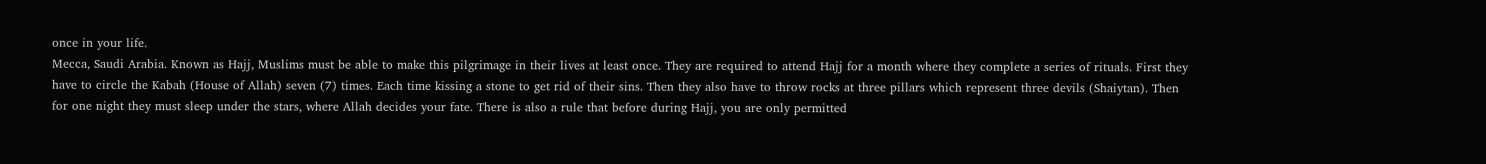once in your life.
Mecca, Saudi Arabia. Known as Hajj, Muslims must be able to make this pilgrimage in their lives at least once. They are required to attend Hajj for a month where they complete a series of rituals. First they have to circle the Kabah (House of Allah) seven (7) times. Each time kissing a stone to get rid of their sins. Then they also have to throw rocks at three pillars which represent three devils (Shaiytan). Then for one night they must sleep under the stars, where Allah decides your fate. There is also a rule that before during Hajj, you are only permitted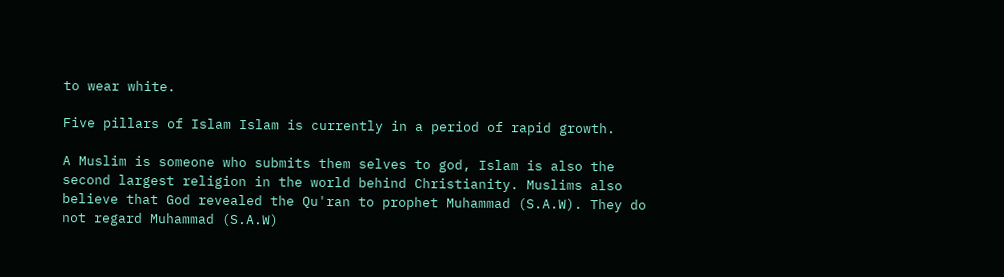to wear white.

Five pillars of Islam Islam is currently in a period of rapid growth.

A Muslim is someone who submits them selves to god, Islam is also the second largest religion in the world behind Christianity. Muslims also believe that God revealed the Qu'ran to prophet Muhammad (S.A.W). They do not regard Muhammad (S.A.W)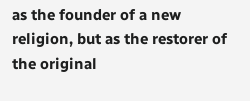as the founder of a new religion, but as the restorer of the original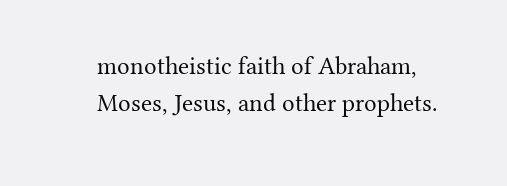monotheistic faith of Abraham, Moses, Jesus, and other prophets.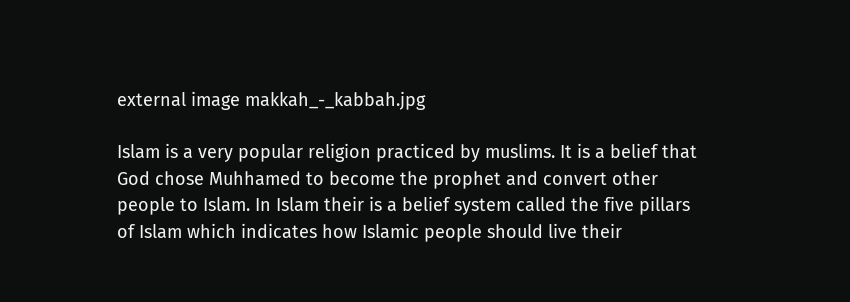external image makkah_-_kabbah.jpg

Islam is a very popular religion practiced by muslims. It is a belief that God chose Muhhamed to become the prophet and convert other people to Islam. In Islam their is a belief system called the five pillars of Islam which indicates how Islamic people should live their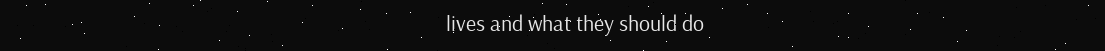lives and what they should do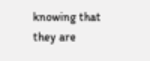knowing that they are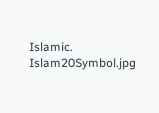Islamic. Islam20Symbol.jpg